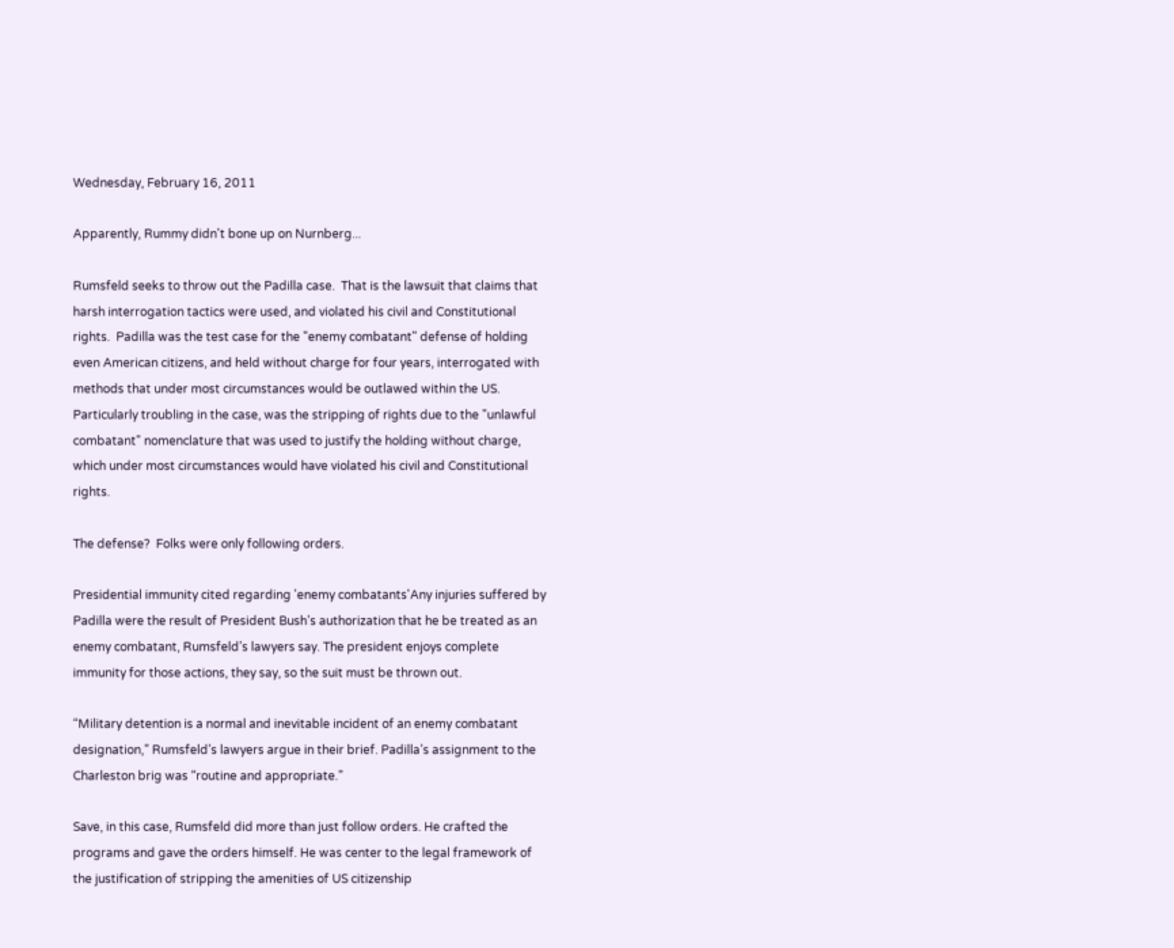Wednesday, February 16, 2011

Apparently, Rummy didn't bone up on Nurnberg...

Rumsfeld seeks to throw out the Padilla case.  That is the lawsuit that claims that harsh interrogation tactics were used, and violated his civil and Constitutional rights.  Padilla was the test case for the "enemy combatant" defense of holding even American citizens, and held without charge for four years, interrogated with methods that under most circumstances would be outlawed within the US.  Particularly troubling in the case, was the stripping of rights due to the "unlawful combatant" nomenclature that was used to justify the holding without charge, which under most circumstances would have violated his civil and Constitutional rights.

The defense?  Folks were only following orders.

Presidential immunity cited regarding 'enemy combatants'Any injuries suffered by Padilla were the result of President Bush’s authorization that he be treated as an enemy combatant, Rumsfeld’s lawyers say. The president enjoys complete immunity for those actions, they say, so the suit must be thrown out.

“Military detention is a normal and inevitable incident of an enemy combatant designation,” Rumsfeld’s lawyers argue in their brief. Padilla’s assignment to the Charleston brig was “routine and appropriate.”

Save, in this case, Rumsfeld did more than just follow orders. He crafted the programs and gave the orders himself. He was center to the legal framework of the justification of stripping the amenities of US citizenship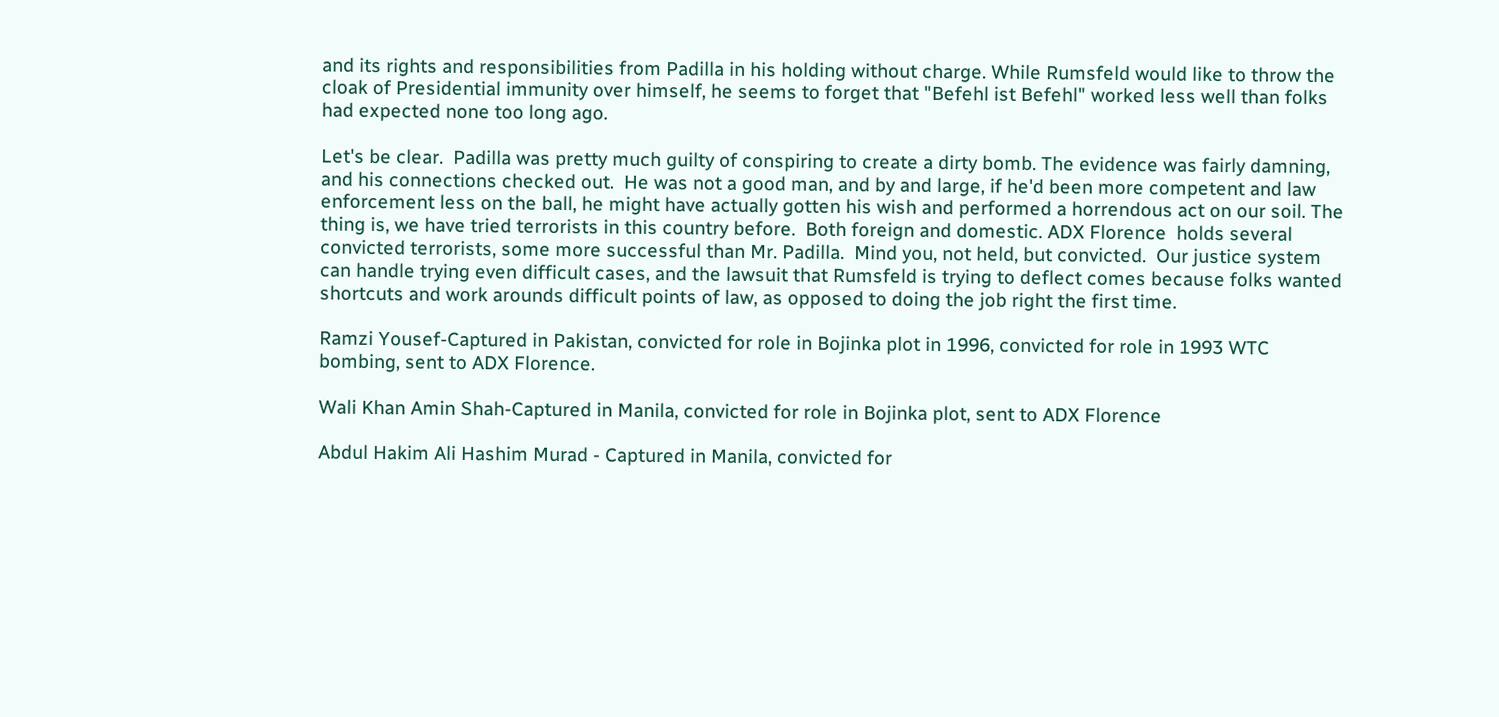and its rights and responsibilities from Padilla in his holding without charge. While Rumsfeld would like to throw the cloak of Presidential immunity over himself, he seems to forget that "Befehl ist Befehl" worked less well than folks had expected none too long ago.

Let's be clear.  Padilla was pretty much guilty of conspiring to create a dirty bomb. The evidence was fairly damning, and his connections checked out.  He was not a good man, and by and large, if he'd been more competent and law enforcement less on the ball, he might have actually gotten his wish and performed a horrendous act on our soil. The thing is, we have tried terrorists in this country before.  Both foreign and domestic. ADX Florence  holds several convicted terrorists, some more successful than Mr. Padilla.  Mind you, not held, but convicted.  Our justice system can handle trying even difficult cases, and the lawsuit that Rumsfeld is trying to deflect comes because folks wanted shortcuts and work arounds difficult points of law, as opposed to doing the job right the first time.

Ramzi Yousef-Captured in Pakistan, convicted for role in Bojinka plot in 1996, convicted for role in 1993 WTC bombing, sent to ADX Florence.

Wali Khan Amin Shah-Captured in Manila, convicted for role in Bojinka plot, sent to ADX Florence

Abdul Hakim Ali Hashim Murad - Captured in Manila, convicted for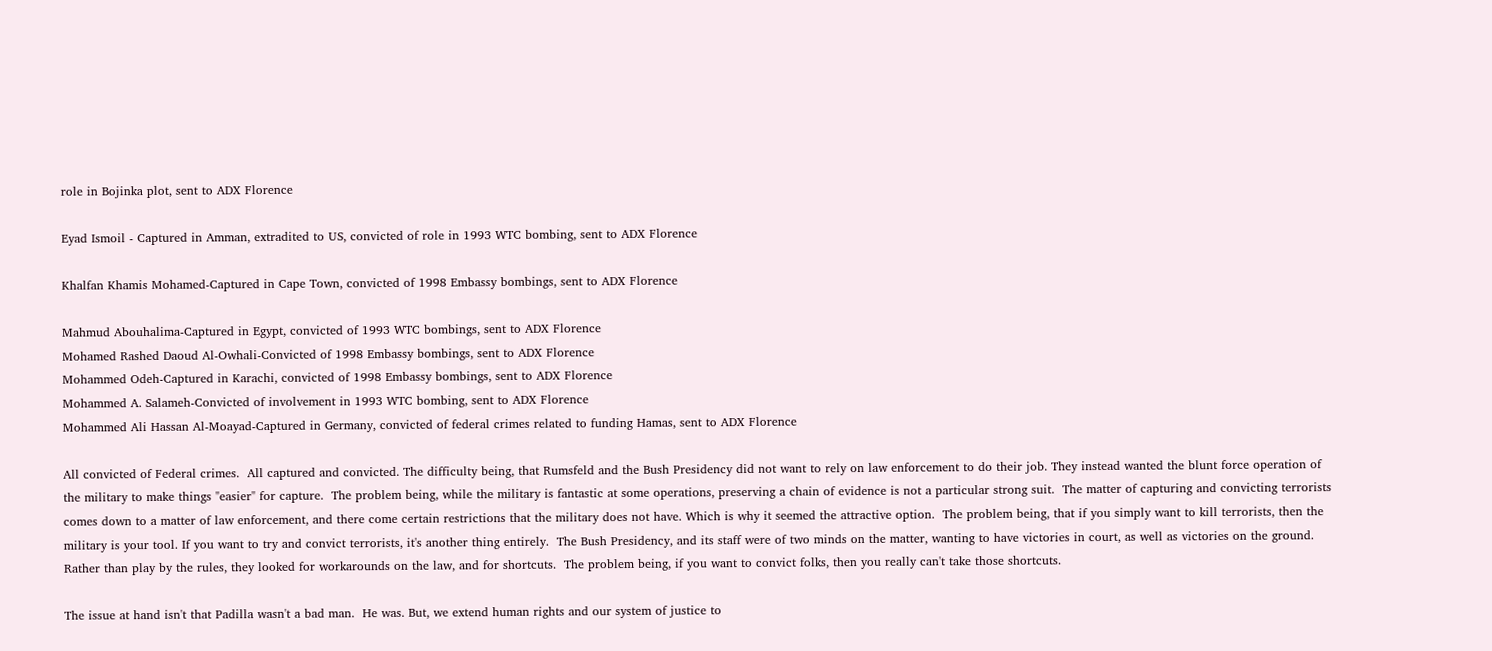role in Bojinka plot, sent to ADX Florence

Eyad Ismoil - Captured in Amman, extradited to US, convicted of role in 1993 WTC bombing, sent to ADX Florence

Khalfan Khamis Mohamed-Captured in Cape Town, convicted of 1998 Embassy bombings, sent to ADX Florence

Mahmud Abouhalima-Captured in Egypt, convicted of 1993 WTC bombings, sent to ADX Florence
Mohamed Rashed Daoud Al-Owhali-Convicted of 1998 Embassy bombings, sent to ADX Florence
Mohammed Odeh-Captured in Karachi, convicted of 1998 Embassy bombings, sent to ADX Florence
Mohammed A. Salameh-Convicted of involvement in 1993 WTC bombing, sent to ADX Florence
Mohammed Ali Hassan Al-Moayad-Captured in Germany, convicted of federal crimes related to funding Hamas, sent to ADX Florence

All convicted of Federal crimes.  All captured and convicted. The difficulty being, that Rumsfeld and the Bush Presidency did not want to rely on law enforcement to do their job. They instead wanted the blunt force operation of the military to make things "easier" for capture.  The problem being, while the military is fantastic at some operations, preserving a chain of evidence is not a particular strong suit.  The matter of capturing and convicting terrorists comes down to a matter of law enforcement, and there come certain restrictions that the military does not have. Which is why it seemed the attractive option.  The problem being, that if you simply want to kill terrorists, then the military is your tool. If you want to try and convict terrorists, it's another thing entirely.  The Bush Presidency, and its staff were of two minds on the matter, wanting to have victories in court, as well as victories on the ground.  Rather than play by the rules, they looked for workarounds on the law, and for shortcuts.  The problem being, if you want to convict folks, then you really can't take those shortcuts.

The issue at hand isn't that Padilla wasn't a bad man.  He was. But, we extend human rights and our system of justice to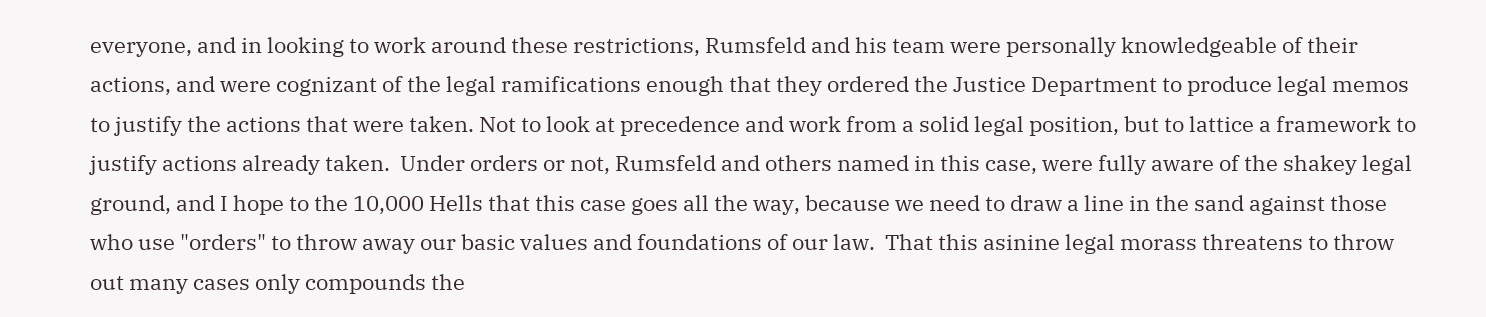everyone, and in looking to work around these restrictions, Rumsfeld and his team were personally knowledgeable of their actions, and were cognizant of the legal ramifications enough that they ordered the Justice Department to produce legal memos to justify the actions that were taken. Not to look at precedence and work from a solid legal position, but to lattice a framework to justify actions already taken.  Under orders or not, Rumsfeld and others named in this case, were fully aware of the shakey legal ground, and I hope to the 10,000 Hells that this case goes all the way, because we need to draw a line in the sand against those who use "orders" to throw away our basic values and foundations of our law.  That this asinine legal morass threatens to throw out many cases only compounds the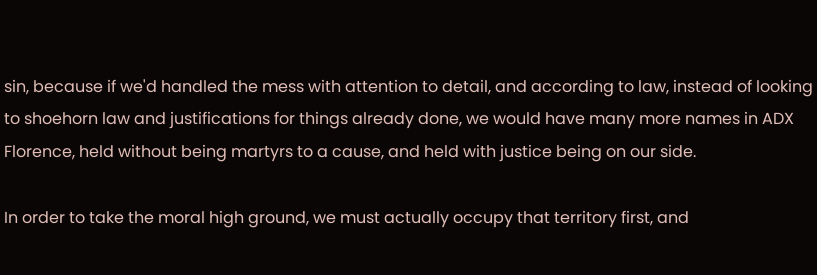sin, because if we'd handled the mess with attention to detail, and according to law, instead of looking to shoehorn law and justifications for things already done, we would have many more names in ADX Florence, held without being martyrs to a cause, and held with justice being on our side.

In order to take the moral high ground, we must actually occupy that territory first, and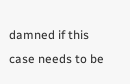damned if this case needs to be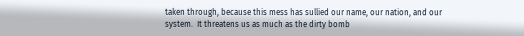taken through, because this mess has sullied our name, our nation, and our system.  It threatens us as much as the dirty bomb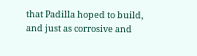that Padilla hoped to build, and just as corrosive and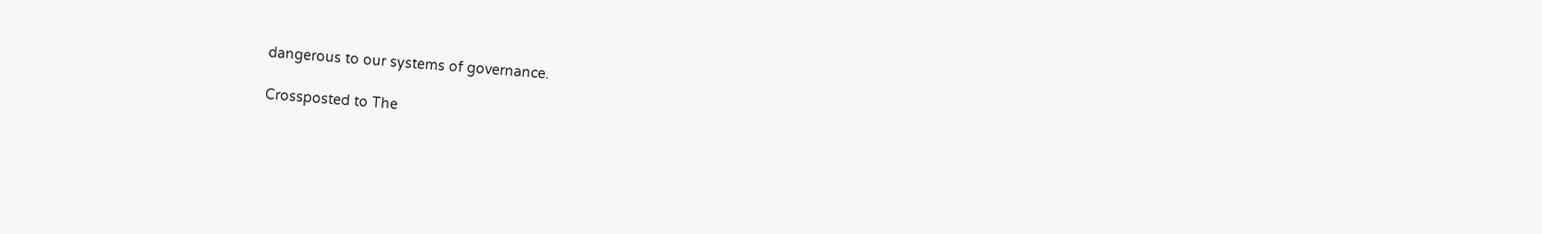dangerous to our systems of governance.

Crossposted to The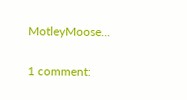MotleyMoose...

1 comment: